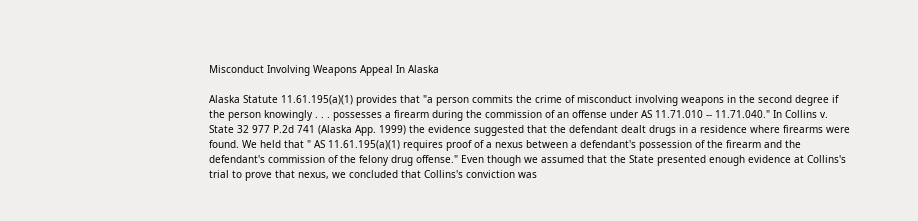Misconduct Involving Weapons Appeal In Alaska

Alaska Statute 11.61.195(a)(1) provides that "a person commits the crime of misconduct involving weapons in the second degree if the person knowingly . . . possesses a firearm during the commission of an offense under AS 11.71.010 -- 11.71.040." In Collins v. State 32 977 P.2d 741 (Alaska App. 1999) the evidence suggested that the defendant dealt drugs in a residence where firearms were found. We held that " AS 11.61.195(a)(1) requires proof of a nexus between a defendant's possession of the firearm and the defendant's commission of the felony drug offense." Even though we assumed that the State presented enough evidence at Collins's trial to prove that nexus, we concluded that Collins's conviction was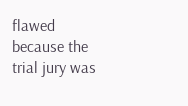flawed because the trial jury was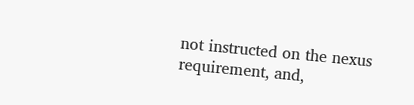not instructed on the nexus requirement, and,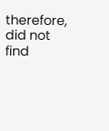therefore, did not find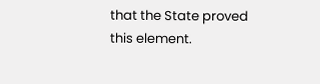that the State proved this element.